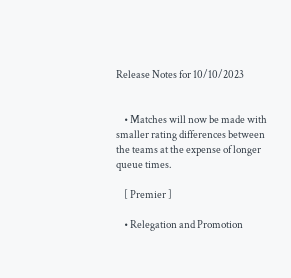Release Notes for 10/10/2023


    • Matches will now be made with smaller rating differences between the teams at the expense of longer queue times.

    [ Premier ]

    • Relegation and Promotion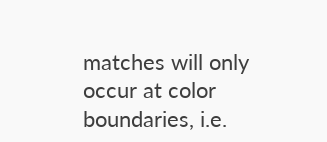matches will only occur at color boundaries, i.e.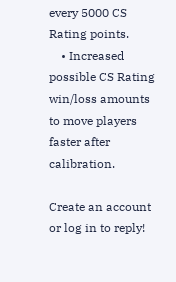every 5000 CS Rating points.
    • Increased possible CS Rating win/loss amounts to move players faster after calibration.

Create an account or log in to reply!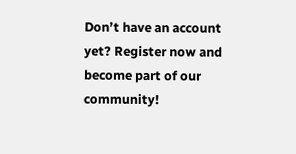Don’t have an account yet? Register now and become part of our community!